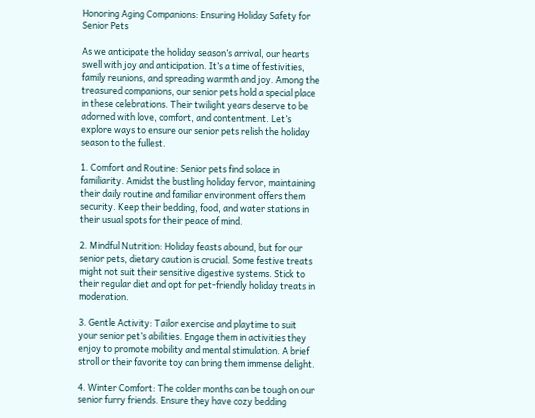Honoring Aging Companions: Ensuring Holiday Safety for Senior Pets

As we anticipate the holiday season’s arrival, our hearts swell with joy and anticipation. It’s a time of festivities, family reunions, and spreading warmth and joy. Among the treasured companions, our senior pets hold a special place in these celebrations. Their twilight years deserve to be adorned with love, comfort, and contentment. Let’s explore ways to ensure our senior pets relish the holiday season to the fullest.

1. Comfort and Routine: Senior pets find solace in familiarity. Amidst the bustling holiday fervor, maintaining their daily routine and familiar environment offers them security. Keep their bedding, food, and water stations in their usual spots for their peace of mind.

2. Mindful Nutrition: Holiday feasts abound, but for our senior pets, dietary caution is crucial. Some festive treats might not suit their sensitive digestive systems. Stick to their regular diet and opt for pet-friendly holiday treats in moderation.

3. Gentle Activity: Tailor exercise and playtime to suit your senior pet’s abilities. Engage them in activities they enjoy to promote mobility and mental stimulation. A brief stroll or their favorite toy can bring them immense delight.

4. Winter Comfort: The colder months can be tough on our senior furry friends. Ensure they have cozy bedding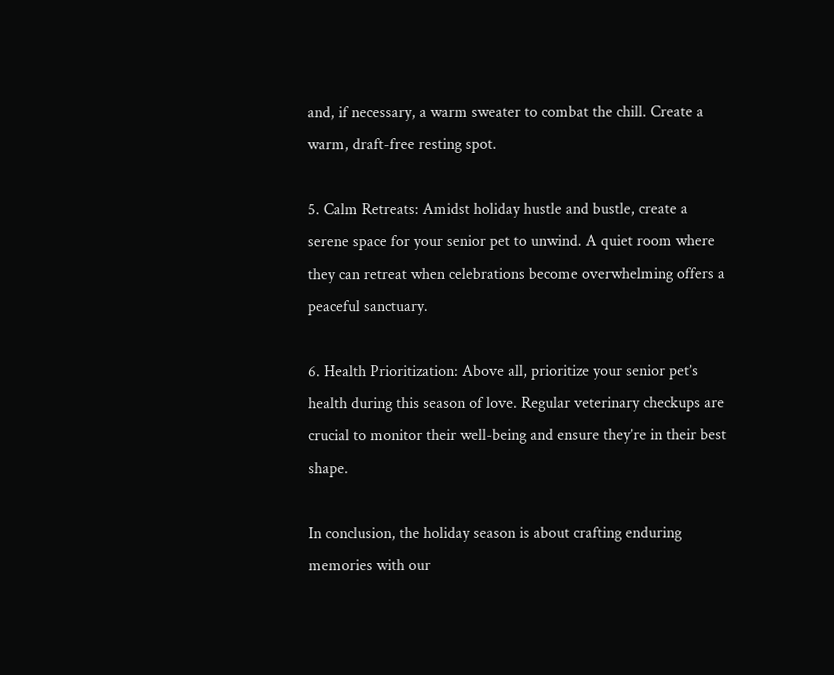and, if necessary, a warm sweater to combat the chill. Create a warm, draft-free resting spot.

5. Calm Retreats: Amidst holiday hustle and bustle, create a serene space for your senior pet to unwind. A quiet room where they can retreat when celebrations become overwhelming offers a peaceful sanctuary.

6. Health Prioritization: Above all, prioritize your senior pet’s health during this season of love. Regular veterinary checkups are crucial to monitor their well-being and ensure they’re in their best shape.

In conclusion, the holiday season is about crafting enduring memories with our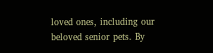loved ones, including our beloved senior pets. By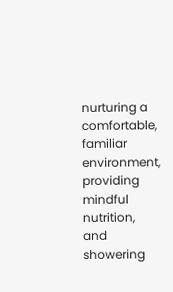nurturing a comfortable, familiar environment, providing mindful nutrition, and showering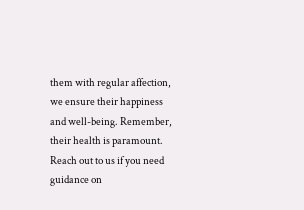them with regular affection, we ensure their happiness and well-being. Remember, their health is paramount. Reach out to us if you need guidance on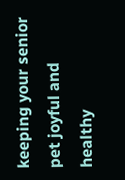keeping your senior pet joyful and healthy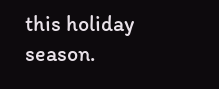this holiday season.